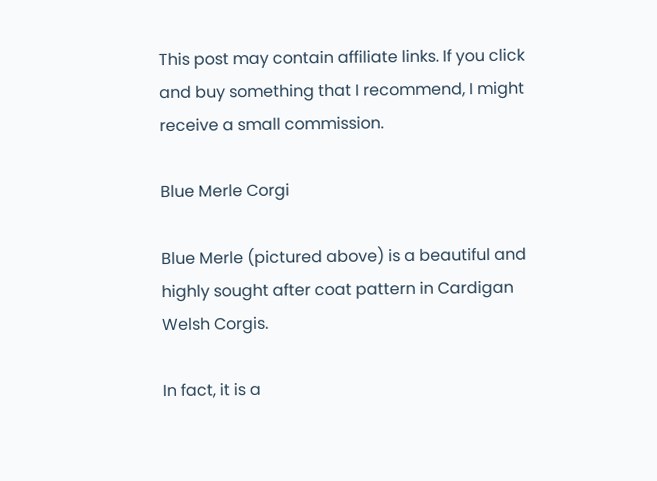This post may contain affiliate links. If you click and buy something that I recommend, I might receive a small commission.

Blue Merle Corgi

Blue Merle (pictured above) is a beautiful and highly sought after coat pattern in Cardigan Welsh Corgis.

In fact, it is a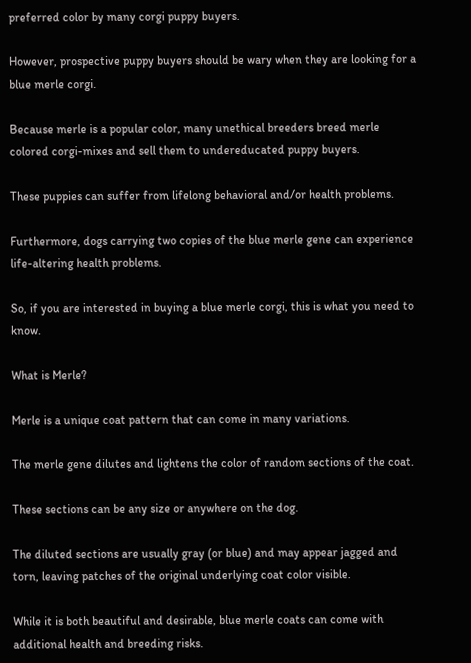preferred color by many corgi puppy buyers.

However, prospective puppy buyers should be wary when they are looking for a blue merle corgi.

Because merle is a popular color, many unethical breeders breed merle colored corgi-mixes and sell them to undereducated puppy buyers.

These puppies can suffer from lifelong behavioral and/or health problems.

Furthermore, dogs carrying two copies of the blue merle gene can experience life-altering health problems.

So, if you are interested in buying a blue merle corgi, this is what you need to know.

What is Merle?

Merle is a unique coat pattern that can come in many variations.

The merle gene dilutes and lightens the color of random sections of the coat.

These sections can be any size or anywhere on the dog.

The diluted sections are usually gray (or blue) and may appear jagged and torn, leaving patches of the original underlying coat color visible.

While it is both beautiful and desirable, blue merle coats can come with additional health and breeding risks.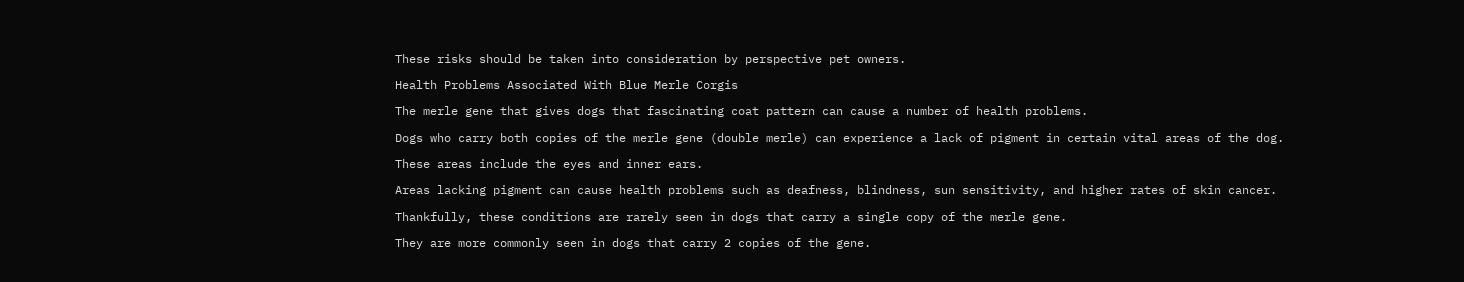These risks should be taken into consideration by perspective pet owners.

Health Problems Associated With Blue Merle Corgis

The merle gene that gives dogs that fascinating coat pattern can cause a number of health problems.

Dogs who carry both copies of the merle gene (double merle) can experience a lack of pigment in certain vital areas of the dog.

These areas include the eyes and inner ears.

Areas lacking pigment can cause health problems such as deafness, blindness, sun sensitivity, and higher rates of skin cancer.

Thankfully, these conditions are rarely seen in dogs that carry a single copy of the merle gene.

They are more commonly seen in dogs that carry 2 copies of the gene.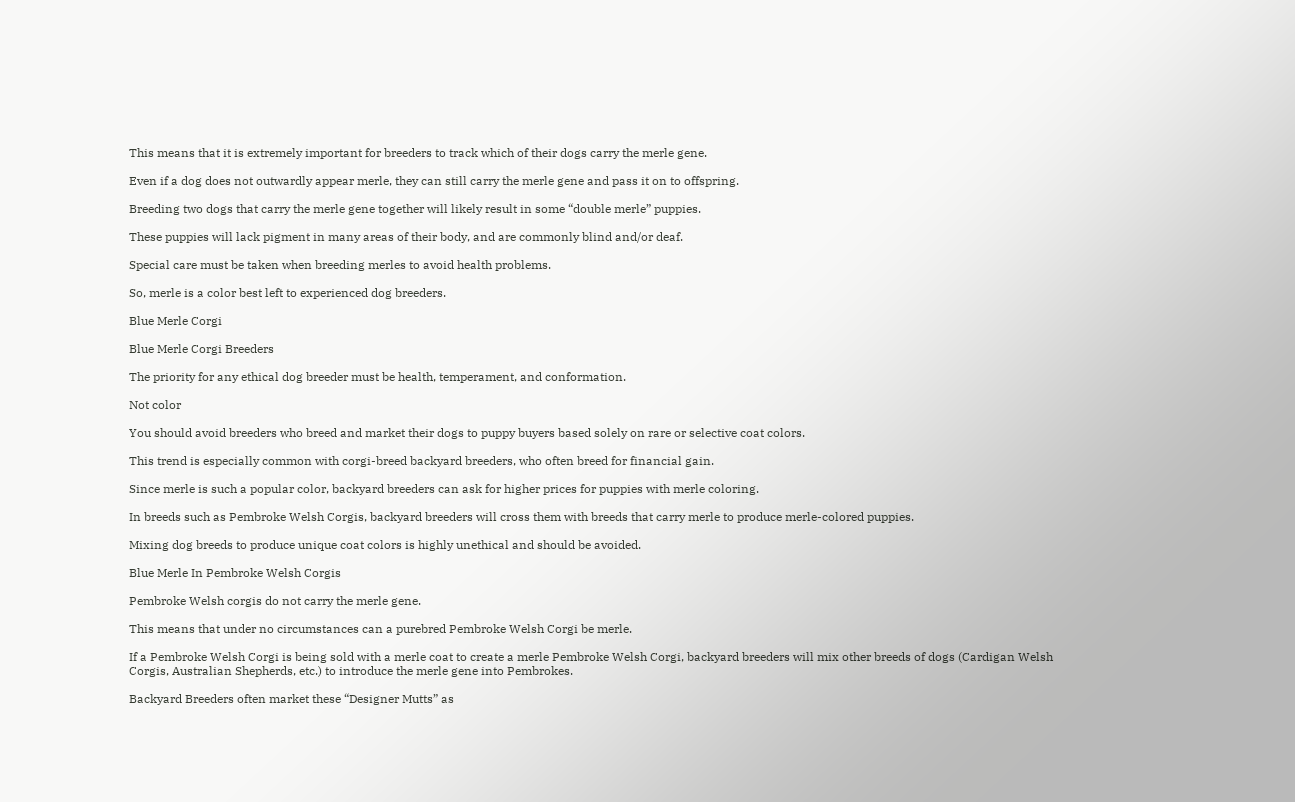This means that it is extremely important for breeders to track which of their dogs carry the merle gene.

Even if a dog does not outwardly appear merle, they can still carry the merle gene and pass it on to offspring.

Breeding two dogs that carry the merle gene together will likely result in some “double merle” puppies.

These puppies will lack pigment in many areas of their body, and are commonly blind and/or deaf.

Special care must be taken when breeding merles to avoid health problems.

So, merle is a color best left to experienced dog breeders.

Blue Merle Corgi

Blue Merle Corgi Breeders

The priority for any ethical dog breeder must be health, temperament, and conformation.

Not color

You should avoid breeders who breed and market their dogs to puppy buyers based solely on rare or selective coat colors.

This trend is especially common with corgi-breed backyard breeders, who often breed for financial gain.

Since merle is such a popular color, backyard breeders can ask for higher prices for puppies with merle coloring.

In breeds such as Pembroke Welsh Corgis, backyard breeders will cross them with breeds that carry merle to produce merle-colored puppies.

Mixing dog breeds to produce unique coat colors is highly unethical and should be avoided.

Blue Merle In Pembroke Welsh Corgis

Pembroke Welsh corgis do not carry the merle gene.

This means that under no circumstances can a purebred Pembroke Welsh Corgi be merle.

If a Pembroke Welsh Corgi is being sold with a merle coat to create a merle Pembroke Welsh Corgi, backyard breeders will mix other breeds of dogs (Cardigan Welsh Corgis, Australian Shepherds, etc.) to introduce the merle gene into Pembrokes.

Backyard Breeders often market these “Designer Mutts” as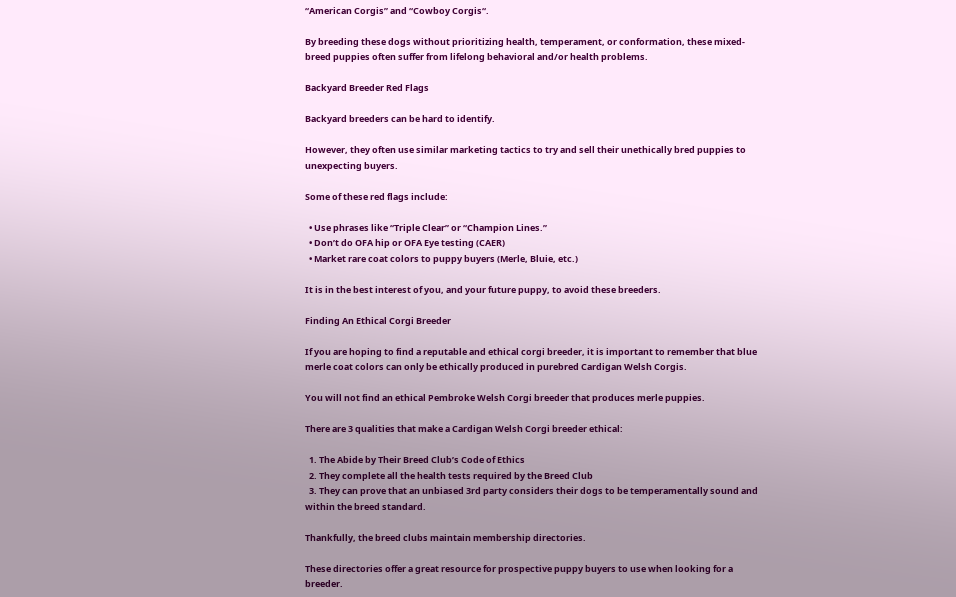“American Corgis” and “Cowboy Corgis“.

By breeding these dogs without prioritizing health, temperament, or conformation, these mixed-breed puppies often suffer from lifelong behavioral and/or health problems.

Backyard Breeder Red Flags

Backyard breeders can be hard to identify.

However, they often use similar marketing tactics to try and sell their unethically bred puppies to unexpecting buyers.

Some of these red flags include:

  • Use phrases like “Triple Clear” or “Champion Lines.”
  • Don’t do OFA hip or OFA Eye testing (CAER)
  • Market rare coat colors to puppy buyers (Merle, Bluie, etc.)

It is in the best interest of you, and your future puppy, to avoid these breeders.

Finding An Ethical Corgi Breeder

If you are hoping to find a reputable and ethical corgi breeder, it is important to remember that blue merle coat colors can only be ethically produced in purebred Cardigan Welsh Corgis.

You will not find an ethical Pembroke Welsh Corgi breeder that produces merle puppies.

There are 3 qualities that make a Cardigan Welsh Corgi breeder ethical:

  1. The Abide by Their Breed Club’s Code of Ethics
  2. They complete all the health tests required by the Breed Club
  3. They can prove that an unbiased 3rd party considers their dogs to be temperamentally sound and within the breed standard.

Thankfully, the breed clubs maintain membership directories.

These directories offer a great resource for prospective puppy buyers to use when looking for a breeder.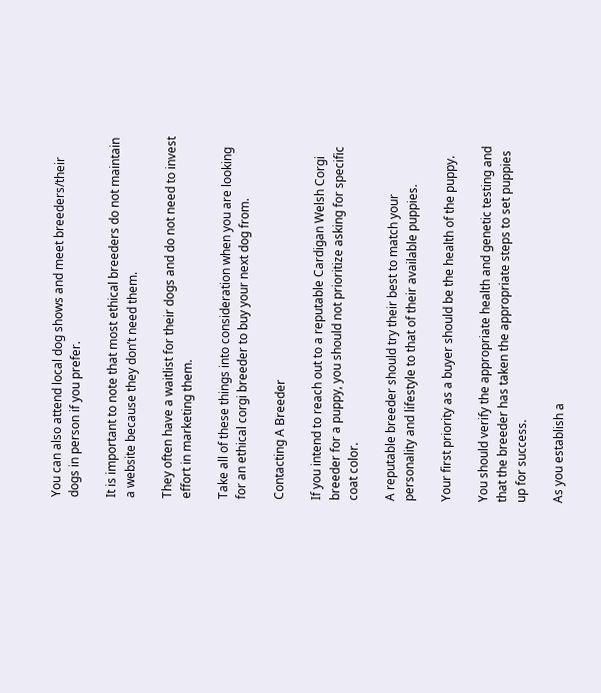You can also attend local dog shows and meet breeders/their dogs in person if you prefer.

It is important to note that most ethical breeders do not maintain a website because they don’t need them.

They often have a waitlist for their dogs and do not need to invest effort in marketing them.

Take all of these things into consideration when you are looking for an ethical corgi breeder to buy your next dog from.

Contacting A Breeder

If you intend to reach out to a reputable Cardigan Welsh Corgi breeder for a puppy, you should not prioritize asking for specific coat color.

A reputable breeder should try their best to match your personality and lifestyle to that of their available puppies.

Your first priority as a buyer should be the health of the puppy.

You should verify the appropriate health and genetic testing and that the breeder has taken the appropriate steps to set puppies up for success.

As you establish a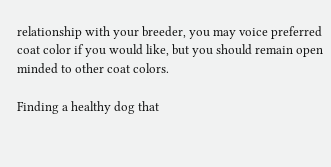relationship with your breeder, you may voice preferred coat color if you would like, but you should remain open minded to other coat colors.

Finding a healthy dog that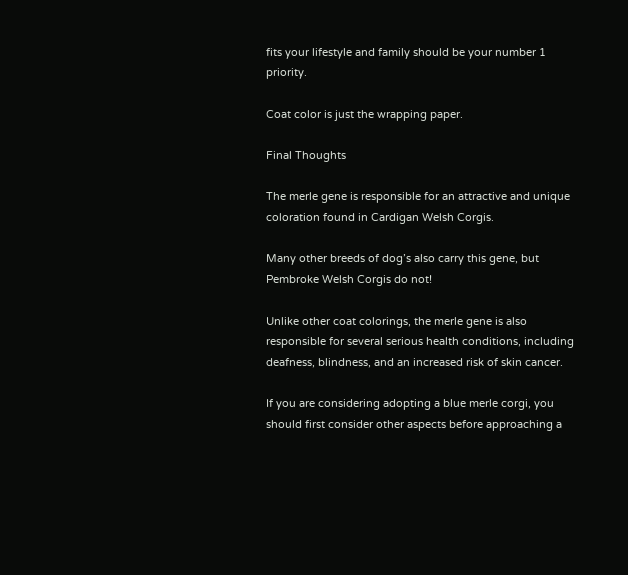fits your lifestyle and family should be your number 1 priority.

Coat color is just the wrapping paper.

Final Thoughts

The merle gene is responsible for an attractive and unique coloration found in Cardigan Welsh Corgis.

Many other breeds of dog’s also carry this gene, but Pembroke Welsh Corgis do not!

Unlike other coat colorings, the merle gene is also responsible for several serious health conditions, including deafness, blindness, and an increased risk of skin cancer.

If you are considering adopting a blue merle corgi, you should first consider other aspects before approaching a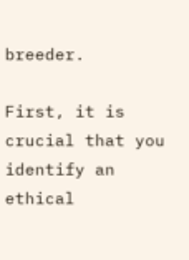breeder.

First, it is crucial that you identify an ethical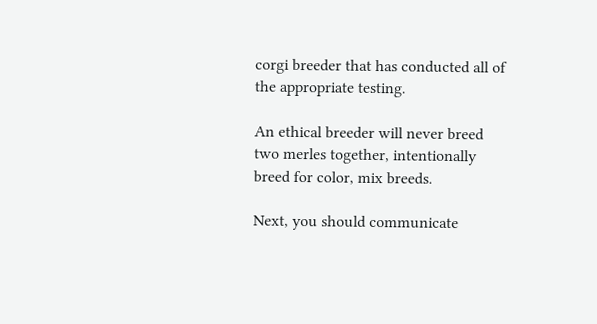corgi breeder that has conducted all of the appropriate testing.

An ethical breeder will never breed two merles together, intentionally breed for color, mix breeds.

Next, you should communicate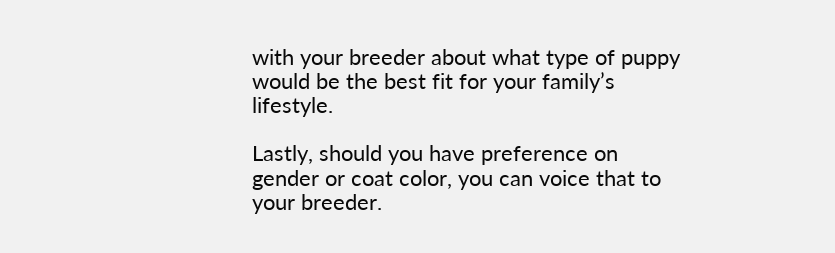with your breeder about what type of puppy would be the best fit for your family’s lifestyle.

Lastly, should you have preference on gender or coat color, you can voice that to your breeder.